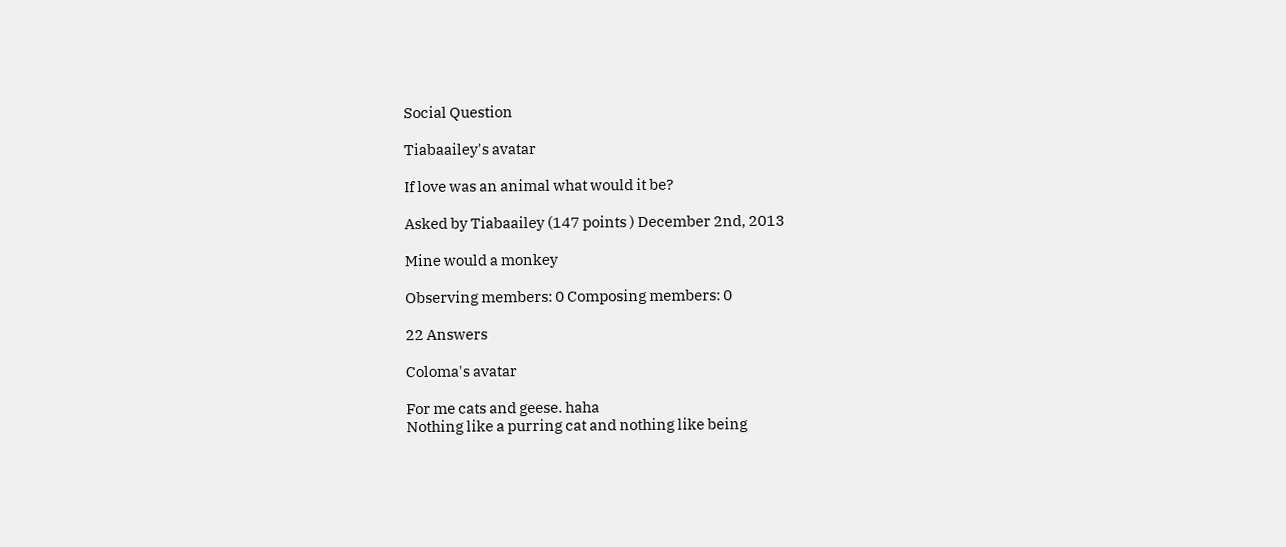Social Question

Tiabaailey's avatar

If love was an animal what would it be?

Asked by Tiabaailey (147 points ) December 2nd, 2013

Mine would a monkey

Observing members: 0 Composing members: 0

22 Answers

Coloma's avatar

For me cats and geese. haha
Nothing like a purring cat and nothing like being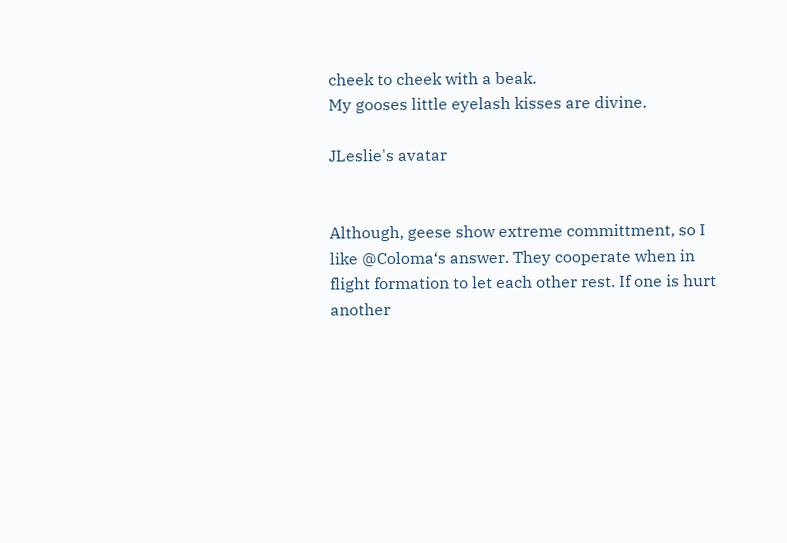cheek to cheek with a beak.
My gooses little eyelash kisses are divine.

JLeslie's avatar


Although, geese show extreme committment, so I like @Coloma‘s answer. They cooperate when in flight formation to let each other rest. If one is hurt another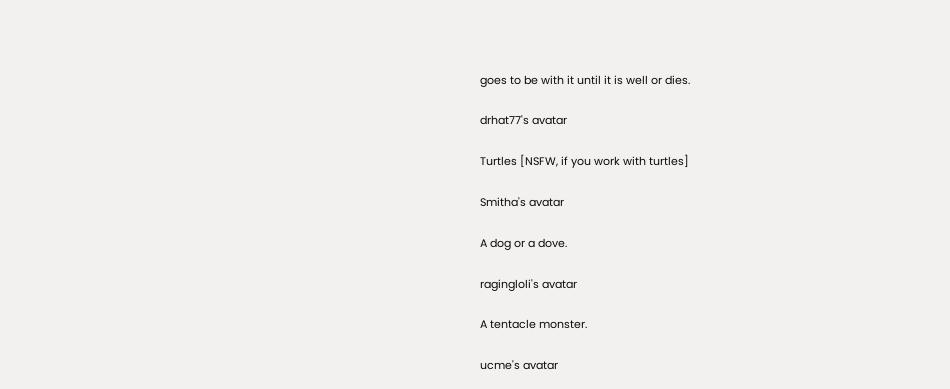goes to be with it until it is well or dies.

drhat77's avatar

Turtles [NSFW, if you work with turtles]

Smitha's avatar

A dog or a dove.

ragingloli's avatar

A tentacle monster.

ucme's avatar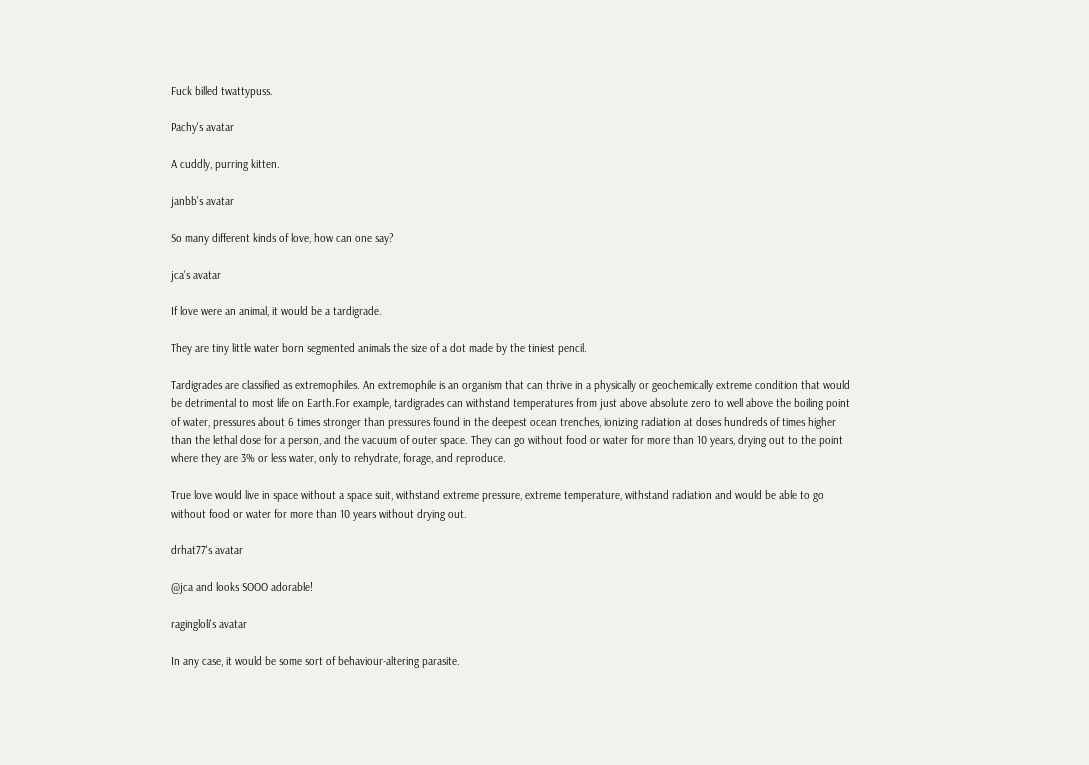Fuck billed twattypuss.

Pachy's avatar

A cuddly, purring kitten.

janbb's avatar

So many different kinds of love, how can one say?

jca's avatar

If love were an animal, it would be a tardigrade.

They are tiny little water born segmented animals the size of a dot made by the tiniest pencil.

Tardigrades are classified as extremophiles. An extremophile is an organism that can thrive in a physically or geochemically extreme condition that would be detrimental to most life on Earth.For example, tardigrades can withstand temperatures from just above absolute zero to well above the boiling point of water, pressures about 6 times stronger than pressures found in the deepest ocean trenches, ionizing radiation at doses hundreds of times higher than the lethal dose for a person, and the vacuum of outer space. They can go without food or water for more than 10 years, drying out to the point where they are 3% or less water, only to rehydrate, forage, and reproduce.

True love would live in space without a space suit, withstand extreme pressure, extreme temperature, withstand radiation and would be able to go without food or water for more than 10 years without drying out.

drhat77's avatar

@jca and looks SOOO adorable!

ragingloli's avatar

In any case, it would be some sort of behaviour-altering parasite.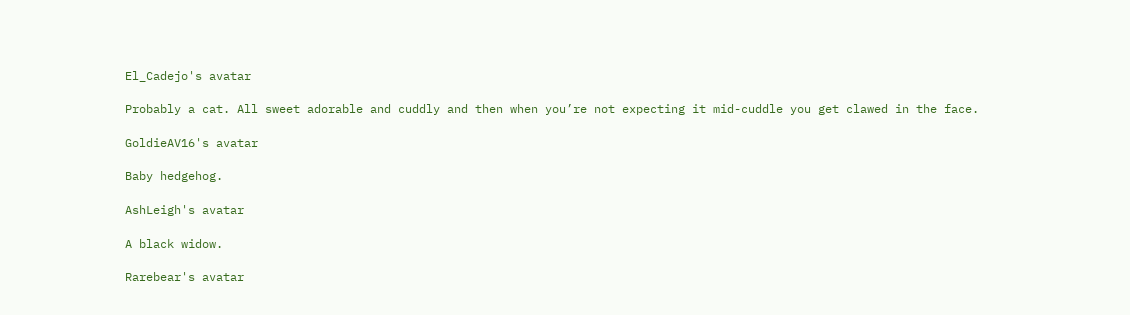El_Cadejo's avatar

Probably a cat. All sweet adorable and cuddly and then when you’re not expecting it mid-cuddle you get clawed in the face.

GoldieAV16's avatar

Baby hedgehog.

AshLeigh's avatar

A black widow.

Rarebear's avatar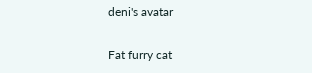deni's avatar

Fat furry cat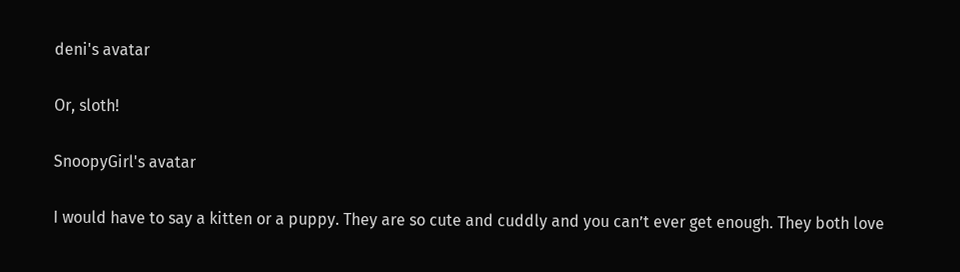deni's avatar

Or, sloth!

SnoopyGirl's avatar

I would have to say a kitten or a puppy. They are so cute and cuddly and you can’t ever get enough. They both love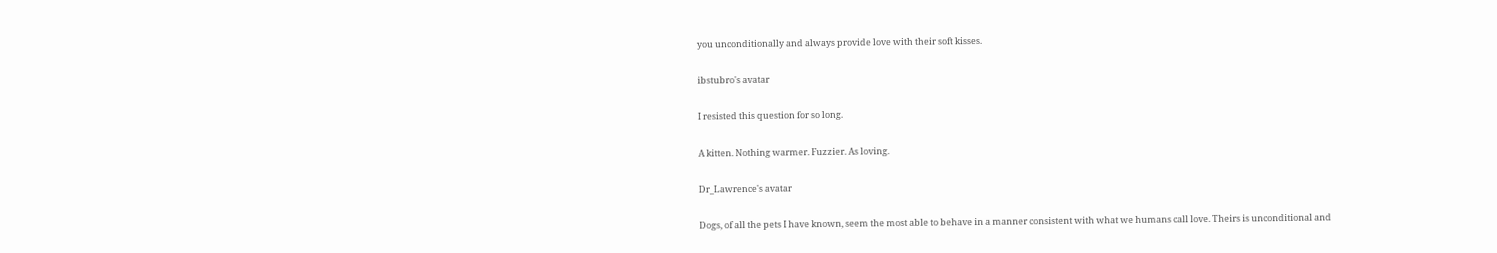you unconditionally and always provide love with their soft kisses.

ibstubro's avatar

I resisted this question for so long.

A kitten. Nothing warmer. Fuzzier. As loving.

Dr_Lawrence's avatar

Dogs, of all the pets I have known, seem the most able to behave in a manner consistent with what we humans call love. Theirs is unconditional and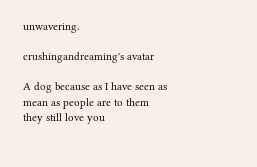unwavering.

crushingandreaming's avatar

A dog because as I have seen as mean as people are to them they still love you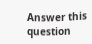Answer this question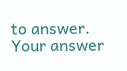to answer.
Your answer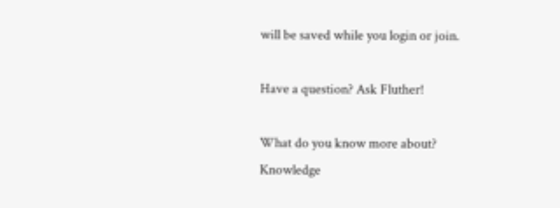will be saved while you login or join.

Have a question? Ask Fluther!

What do you know more about?
Knowledge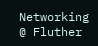Networking @ Fluther